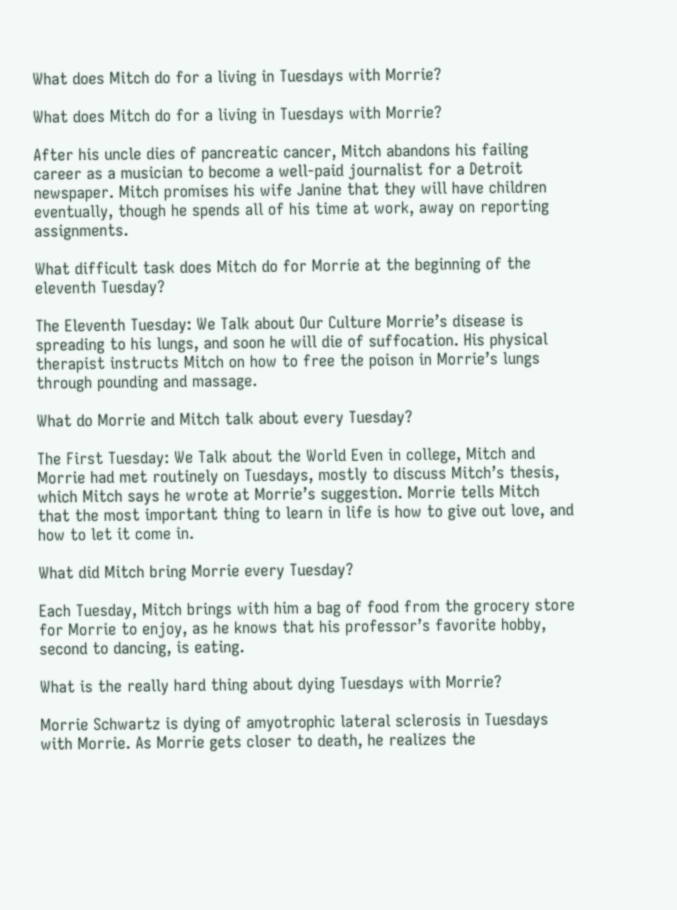What does Mitch do for a living in Tuesdays with Morrie?

What does Mitch do for a living in Tuesdays with Morrie?

After his uncle dies of pancreatic cancer, Mitch abandons his failing career as a musician to become a well-paid journalist for a Detroit newspaper. Mitch promises his wife Janine that they will have children eventually, though he spends all of his time at work, away on reporting assignments.

What difficult task does Mitch do for Morrie at the beginning of the eleventh Tuesday?

The Eleventh Tuesday: We Talk about Our Culture Morrie’s disease is spreading to his lungs, and soon he will die of suffocation. His physical therapist instructs Mitch on how to free the poison in Morrie’s lungs through pounding and massage.

What do Morrie and Mitch talk about every Tuesday?

The First Tuesday: We Talk about the World Even in college, Mitch and Morrie had met routinely on Tuesdays, mostly to discuss Mitch’s thesis, which Mitch says he wrote at Morrie’s suggestion. Morrie tells Mitch that the most important thing to learn in life is how to give out love, and how to let it come in.

What did Mitch bring Morrie every Tuesday?

Each Tuesday, Mitch brings with him a bag of food from the grocery store for Morrie to enjoy, as he knows that his professor’s favorite hobby, second to dancing, is eating.

What is the really hard thing about dying Tuesdays with Morrie?

Morrie Schwartz is dying of amyotrophic lateral sclerosis in Tuesdays with Morrie. As Morrie gets closer to death, he realizes the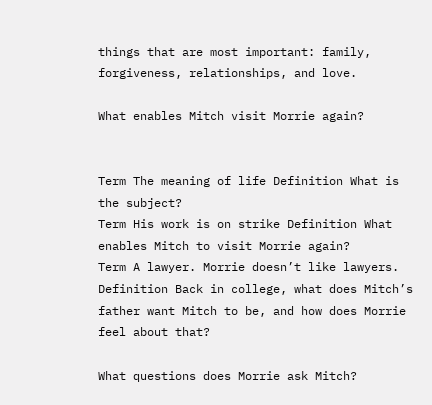things that are most important: family, forgiveness, relationships, and love.

What enables Mitch visit Morrie again?


Term The meaning of life Definition What is the subject?
Term His work is on strike Definition What enables Mitch to visit Morrie again?
Term A lawyer. Morrie doesn’t like lawyers. Definition Back in college, what does Mitch’s father want Mitch to be, and how does Morrie feel about that?

What questions does Morrie ask Mitch?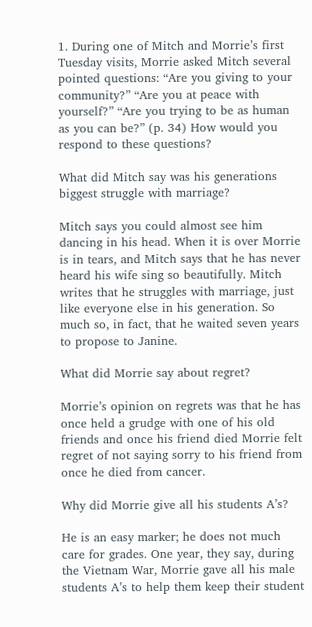1. During one of Mitch and Morrie’s first Tuesday visits, Morrie asked Mitch several pointed questions: “Are you giving to your community?” “Are you at peace with yourself?” “Are you trying to be as human as you can be?” (p. 34) How would you respond to these questions?

What did Mitch say was his generations biggest struggle with marriage?

Mitch says you could almost see him dancing in his head. When it is over Morrie is in tears, and Mitch says that he has never heard his wife sing so beautifully. Mitch writes that he struggles with marriage, just like everyone else in his generation. So much so, in fact, that he waited seven years to propose to Janine.

What did Morrie say about regret?

Morrie’s opinion on regrets was that he has once held a grudge with one of his old friends and once his friend died Morrie felt regret of not saying sorry to his friend from once he died from cancer.

Why did Morrie give all his students A’s?

He is an easy marker; he does not much care for grades. One year, they say, during the Vietnam War, Morrie gave all his male students A’s to help them keep their student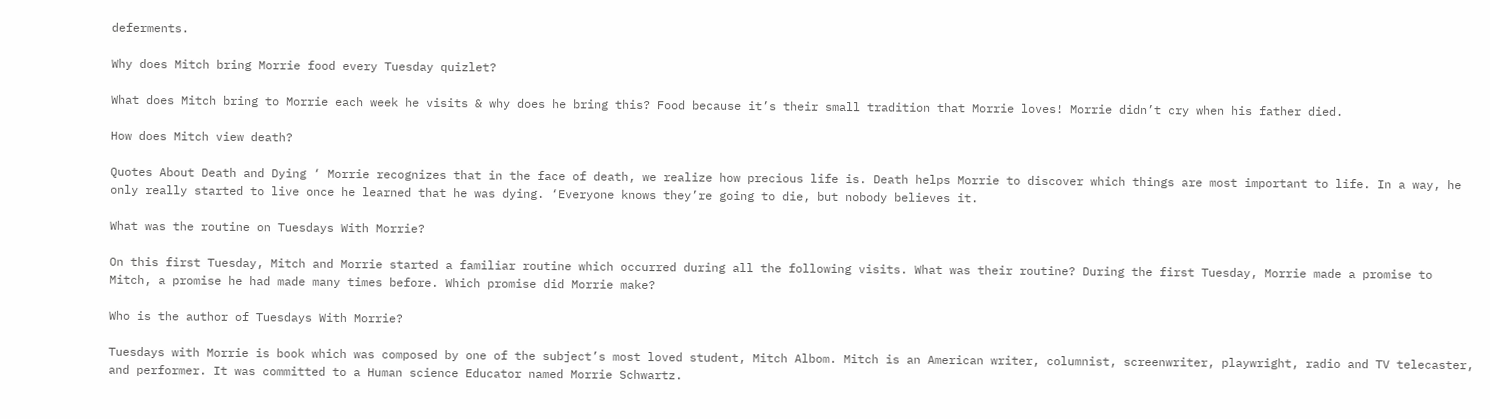deferments.

Why does Mitch bring Morrie food every Tuesday quizlet?

What does Mitch bring to Morrie each week he visits & why does he bring this? Food because it’s their small tradition that Morrie loves! Morrie didn’t cry when his father died.

How does Mitch view death?

Quotes About Death and Dying ‘ Morrie recognizes that in the face of death, we realize how precious life is. Death helps Morrie to discover which things are most important to life. In a way, he only really started to live once he learned that he was dying. ‘Everyone knows they’re going to die, but nobody believes it.

What was the routine on Tuesdays With Morrie?

On this first Tuesday, Mitch and Morrie started a familiar routine which occurred during all the following visits. What was their routine? During the first Tuesday, Morrie made a promise to Mitch, a promise he had made many times before. Which promise did Morrie make?

Who is the author of Tuesdays With Morrie?

Tuesdays with Morrie is book which was composed by one of the subject’s most loved student, Mitch Albom. Mitch is an American writer, columnist, screenwriter, playwright, radio and TV telecaster, and performer. It was committed to a Human science Educator named Morrie Schwartz.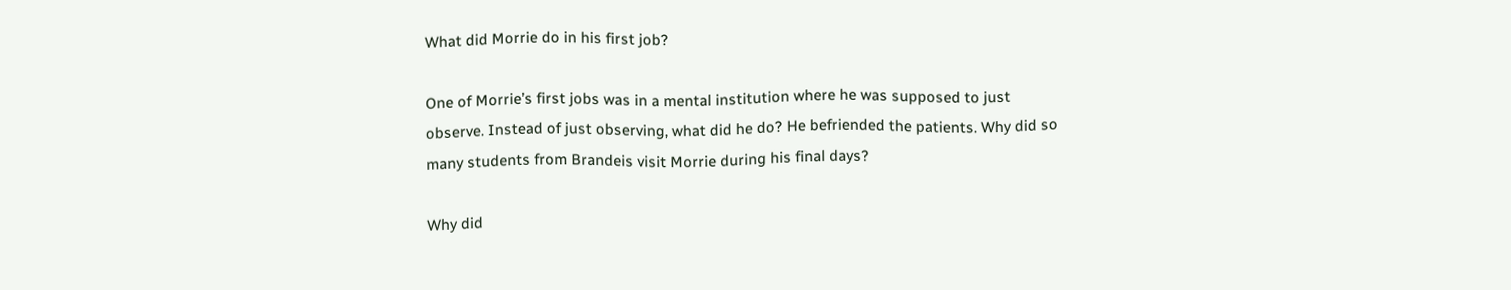What did Morrie do in his first job?

One of Morrie’s first jobs was in a mental institution where he was supposed to just observe. Instead of just observing, what did he do? He befriended the patients. Why did so many students from Brandeis visit Morrie during his final days?

Why did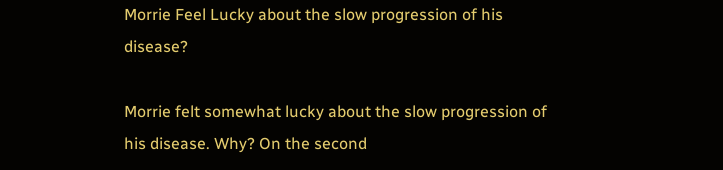Morrie Feel Lucky about the slow progression of his disease?

Morrie felt somewhat lucky about the slow progression of his disease. Why? On the second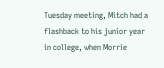Tuesday meeting, Mitch had a flashback to his junior year in college, when Morrie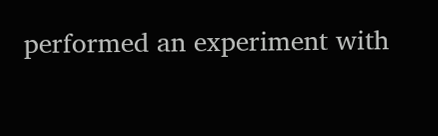performed an experiment with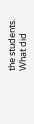the students. What did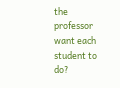the professor want each student to do?